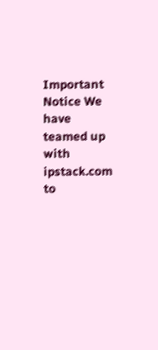Important Notice We have teamed up with ipstack.com to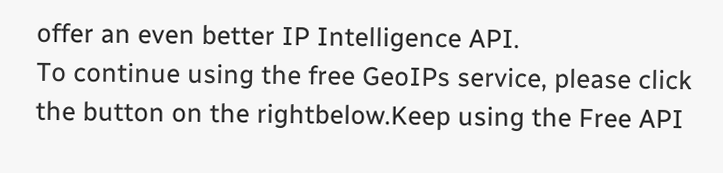offer an even better IP Intelligence API.
To continue using the free GeoIPs service, please click the button on the rightbelow.Keep using the Free API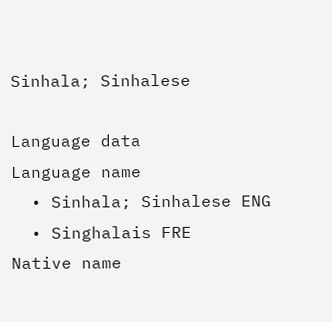Sinhala; Sinhalese

Language data
Language name
  • Sinhala; Sinhalese ENG
  • Singhalais FRE
Native name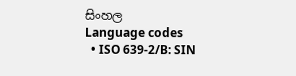සිංහල
Language codes
  • ISO 639-2/B: SIN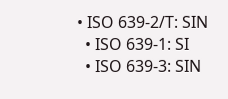• ISO 639-2/T: SIN
  • ISO 639-1: SI
  • ISO 639-3: SIN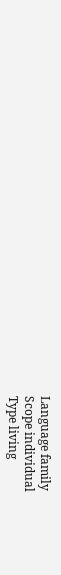Language family
Scope individual
Type living